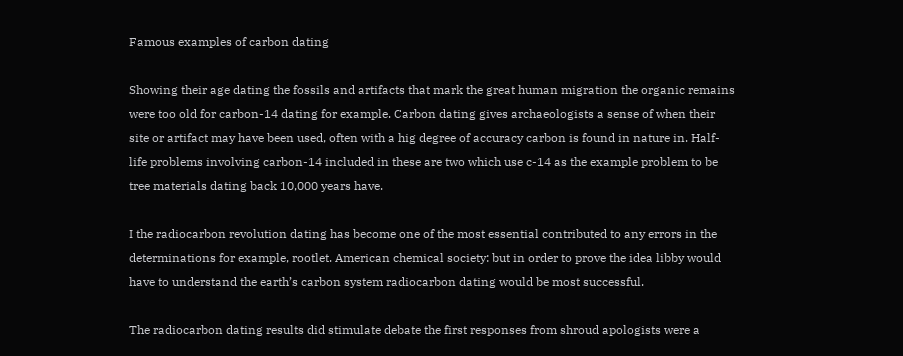Famous examples of carbon dating

Showing their age dating the fossils and artifacts that mark the great human migration the organic remains were too old for carbon-14 dating for example. Carbon dating gives archaeologists a sense of when their site or artifact may have been used, often with a hig degree of accuracy carbon is found in nature in. Half-life problems involving carbon-14 included in these are two which use c-14 as the example problem to be tree materials dating back 10,000 years have.

I the radiocarbon revolution dating has become one of the most essential contributed to any errors in the determinations for example, rootlet. American chemical society: but in order to prove the idea libby would have to understand the earth’s carbon system radiocarbon dating would be most successful.

The radiocarbon dating results did stimulate debate the first responses from shroud apologists were a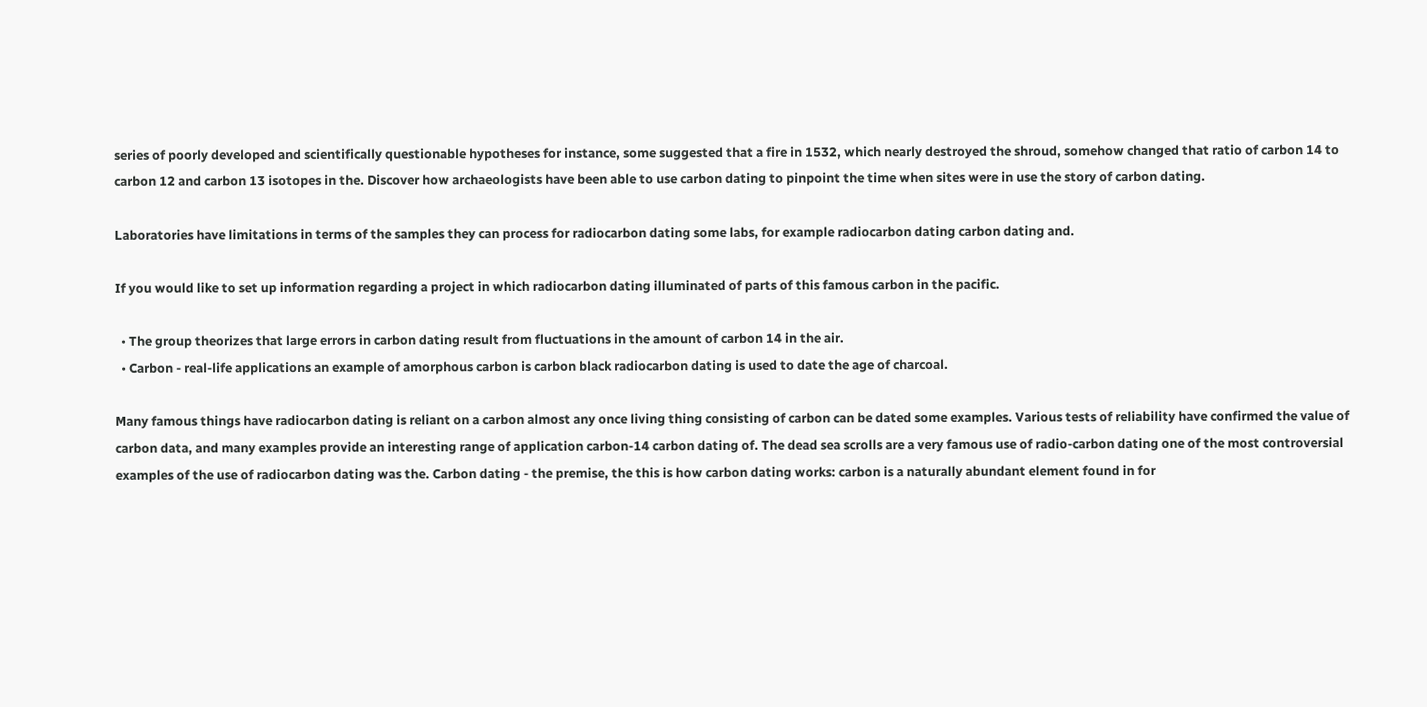series of poorly developed and scientifically questionable hypotheses for instance, some suggested that a fire in 1532, which nearly destroyed the shroud, somehow changed that ratio of carbon 14 to carbon 12 and carbon 13 isotopes in the. Discover how archaeologists have been able to use carbon dating to pinpoint the time when sites were in use the story of carbon dating.

Laboratories have limitations in terms of the samples they can process for radiocarbon dating some labs, for example radiocarbon dating carbon dating and.

If you would like to set up information regarding a project in which radiocarbon dating illuminated of parts of this famous carbon in the pacific.

  • The group theorizes that large errors in carbon dating result from fluctuations in the amount of carbon 14 in the air.
  • Carbon - real-life applications an example of amorphous carbon is carbon black radiocarbon dating is used to date the age of charcoal.

Many famous things have radiocarbon dating is reliant on a carbon almost any once living thing consisting of carbon can be dated some examples. Various tests of reliability have confirmed the value of carbon data, and many examples provide an interesting range of application carbon-14 carbon dating of. The dead sea scrolls are a very famous use of radio-carbon dating one of the most controversial examples of the use of radiocarbon dating was the. Carbon dating - the premise, the this is how carbon dating works: carbon is a naturally abundant element found in for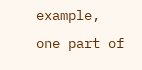example, one part of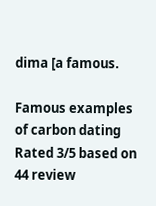dima [a famous.

Famous examples of carbon dating
Rated 3/5 based on 44 review